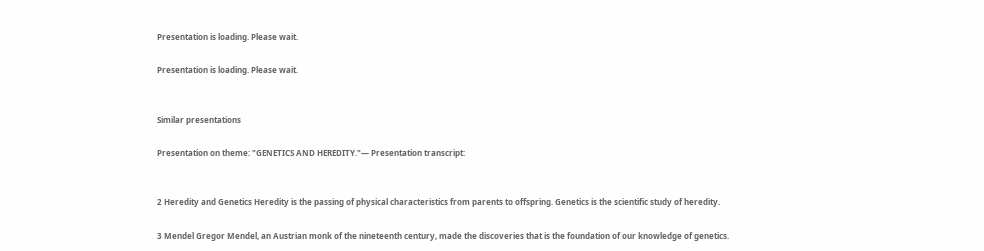Presentation is loading. Please wait.

Presentation is loading. Please wait.


Similar presentations

Presentation on theme: "GENETICS AND HEREDITY."— Presentation transcript:


2 Heredity and Genetics Heredity is the passing of physical characteristics from parents to offspring. Genetics is the scientific study of heredity.

3 Mendel Gregor Mendel, an Austrian monk of the nineteenth century, made the discoveries that is the foundation of our knowledge of genetics.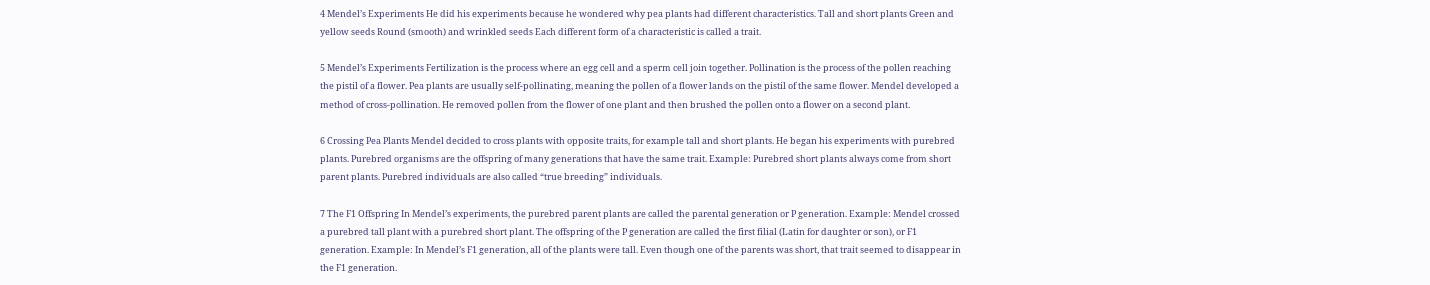4 Mendel’s Experiments He did his experiments because he wondered why pea plants had different characteristics. Tall and short plants Green and yellow seeds Round (smooth) and wrinkled seeds Each different form of a characteristic is called a trait.

5 Mendel’s Experiments Fertilization is the process where an egg cell and a sperm cell join together. Pollination is the process of the pollen reaching the pistil of a flower. Pea plants are usually self-pollinating, meaning the pollen of a flower lands on the pistil of the same flower. Mendel developed a method of cross-pollination. He removed pollen from the flower of one plant and then brushed the pollen onto a flower on a second plant.

6 Crossing Pea Plants Mendel decided to cross plants with opposite traits, for example tall and short plants. He began his experiments with purebred plants. Purebred organisms are the offspring of many generations that have the same trait. Example: Purebred short plants always come from short parent plants. Purebred individuals are also called “true breeding” individuals.

7 The F1 Offspring In Mendel’s experiments, the purebred parent plants are called the parental generation or P generation. Example: Mendel crossed a purebred tall plant with a purebred short plant. The offspring of the P generation are called the first filial (Latin for daughter or son), or F1 generation. Example: In Mendel’s F1 generation, all of the plants were tall. Even though one of the parents was short, that trait seemed to disappear in the F1 generation.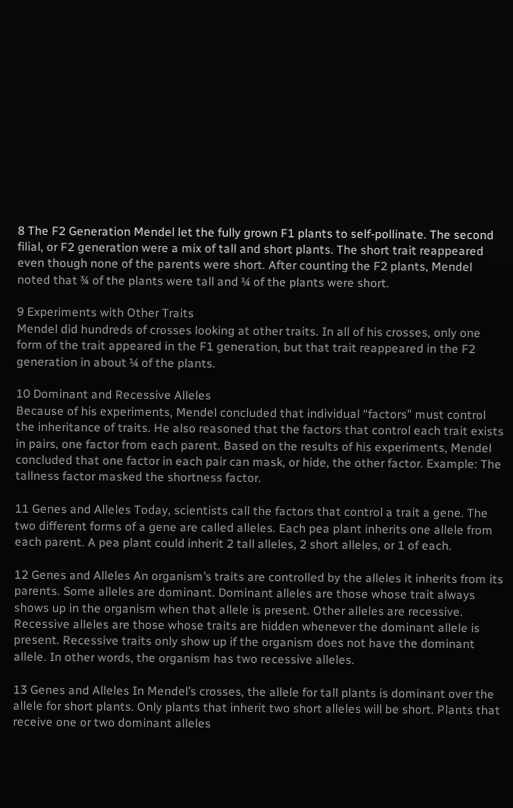8 The F2 Generation Mendel let the fully grown F1 plants to self-pollinate. The second filial, or F2 generation were a mix of tall and short plants. The short trait reappeared even though none of the parents were short. After counting the F2 plants, Mendel noted that ¾ of the plants were tall and ¼ of the plants were short.

9 Experiments with Other Traits
Mendel did hundreds of crosses looking at other traits. In all of his crosses, only one form of the trait appeared in the F1 generation, but that trait reappeared in the F2 generation in about ¼ of the plants.

10 Dominant and Recessive Alleles
Because of his experiments, Mendel concluded that individual “factors” must control the inheritance of traits. He also reasoned that the factors that control each trait exists in pairs, one factor from each parent. Based on the results of his experiments, Mendel concluded that one factor in each pair can mask, or hide, the other factor. Example: The tallness factor masked the shortness factor.

11 Genes and Alleles Today, scientists call the factors that control a trait a gene. The two different forms of a gene are called alleles. Each pea plant inherits one allele from each parent. A pea plant could inherit 2 tall alleles, 2 short alleles, or 1 of each.

12 Genes and Alleles An organism’s traits are controlled by the alleles it inherits from its parents. Some alleles are dominant. Dominant alleles are those whose trait always shows up in the organism when that allele is present. Other alleles are recessive. Recessive alleles are those whose traits are hidden whenever the dominant allele is present. Recessive traits only show up if the organism does not have the dominant allele. In other words, the organism has two recessive alleles.

13 Genes and Alleles In Mendel’s crosses, the allele for tall plants is dominant over the allele for short plants. Only plants that inherit two short alleles will be short. Plants that receive one or two dominant alleles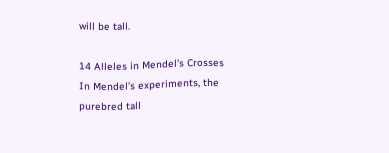will be tall.

14 Alleles in Mendel’s Crosses
In Mendel’s experiments, the purebred tall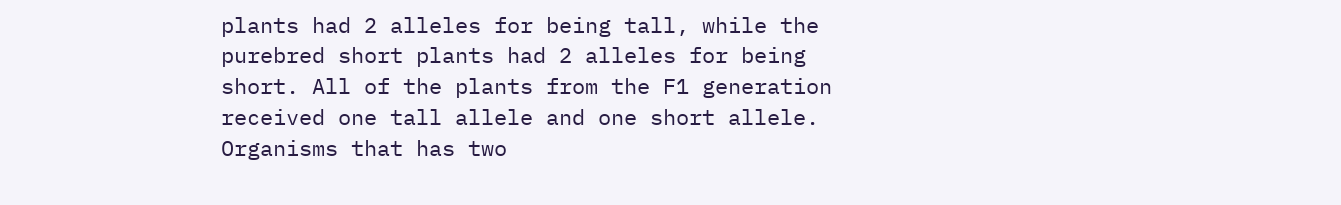plants had 2 alleles for being tall, while the purebred short plants had 2 alleles for being short. All of the plants from the F1 generation received one tall allele and one short allele. Organisms that has two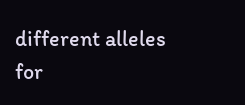different alleles for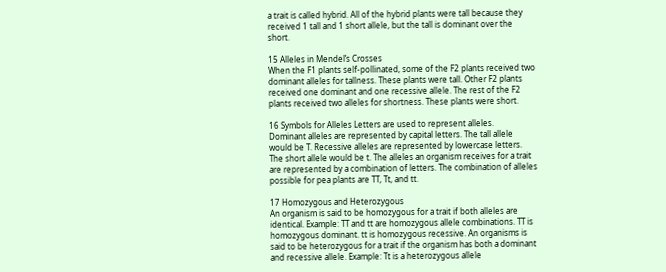a trait is called hybrid. All of the hybrid plants were tall because they received 1 tall and 1 short allele, but the tall is dominant over the short.

15 Alleles in Mendel’s Crosses
When the F1 plants self-pollinated, some of the F2 plants received two dominant alleles for tallness. These plants were tall. Other F2 plants received one dominant and one recessive allele. The rest of the F2 plants received two alleles for shortness. These plants were short.

16 Symbols for Alleles Letters are used to represent alleles.
Dominant alleles are represented by capital letters. The tall allele would be T. Recessive alleles are represented by lowercase letters. The short allele would be t. The alleles an organism receives for a trait are represented by a combination of letters. The combination of alleles possible for pea plants are TT, Tt, and tt.

17 Homozygous and Heterozygous
An organism is said to be homozygous for a trait if both alleles are identical. Example: TT and tt are homozygous allele combinations. TT is homozygous dominant. tt is homozygous recessive. An organisms is said to be heterozygous for a trait if the organism has both a dominant and recessive allele. Example: Tt is a heterozygous allele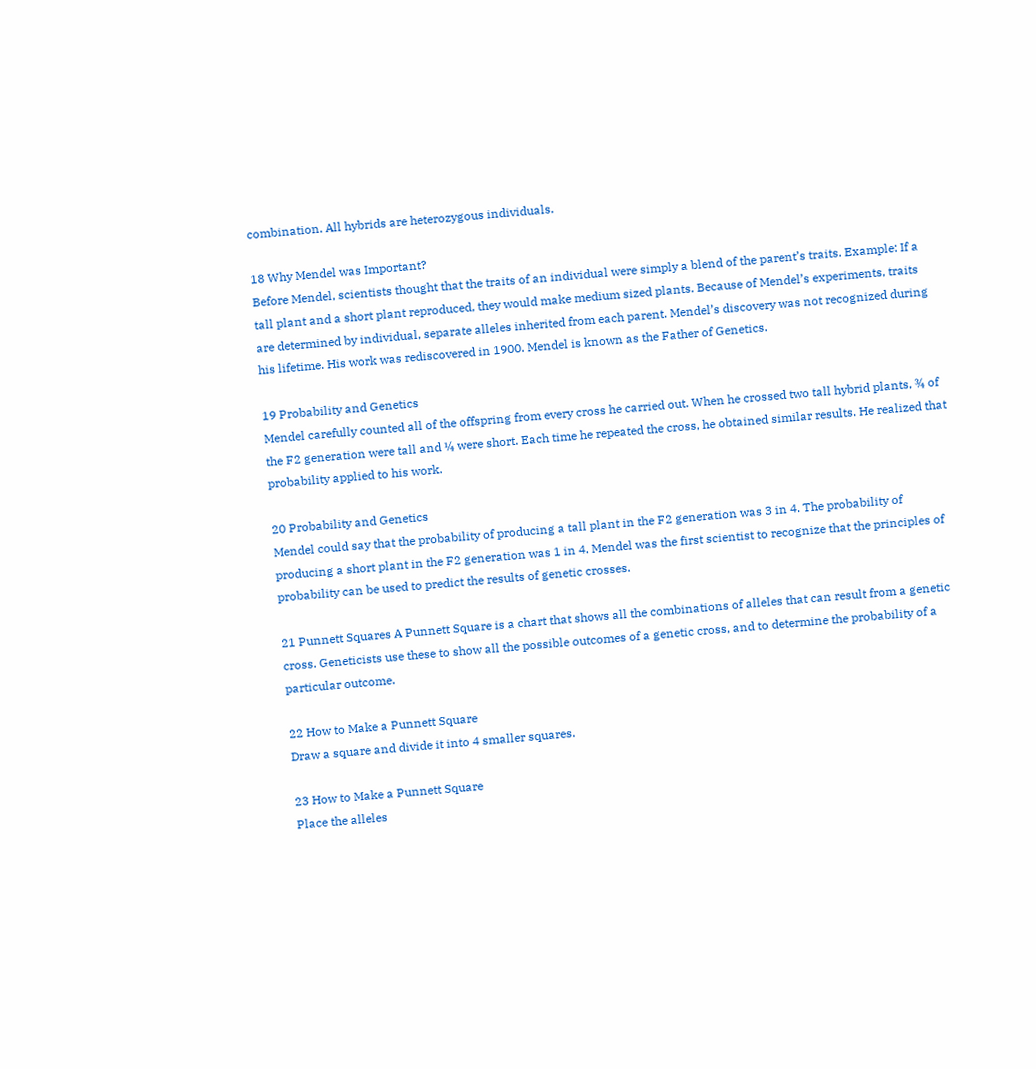combination. All hybrids are heterozygous individuals.

18 Why Mendel was Important?
Before Mendel, scientists thought that the traits of an individual were simply a blend of the parent’s traits. Example: If a tall plant and a short plant reproduced, they would make medium sized plants. Because of Mendel’s experiments, traits are determined by individual, separate alleles inherited from each parent. Mendel’s discovery was not recognized during his lifetime. His work was rediscovered in 1900. Mendel is known as the Father of Genetics.

19 Probability and Genetics
Mendel carefully counted all of the offspring from every cross he carried out. When he crossed two tall hybrid plants, ¾ of the F2 generation were tall and ¼ were short. Each time he repeated the cross, he obtained similar results. He realized that probability applied to his work.

20 Probability and Genetics
Mendel could say that the probability of producing a tall plant in the F2 generation was 3 in 4. The probability of producing a short plant in the F2 generation was 1 in 4. Mendel was the first scientist to recognize that the principles of probability can be used to predict the results of genetic crosses.

21 Punnett Squares A Punnett Square is a chart that shows all the combinations of alleles that can result from a genetic cross. Geneticists use these to show all the possible outcomes of a genetic cross, and to determine the probability of a particular outcome.

22 How to Make a Punnett Square
Draw a square and divide it into 4 smaller squares.

23 How to Make a Punnett Square
Place the alleles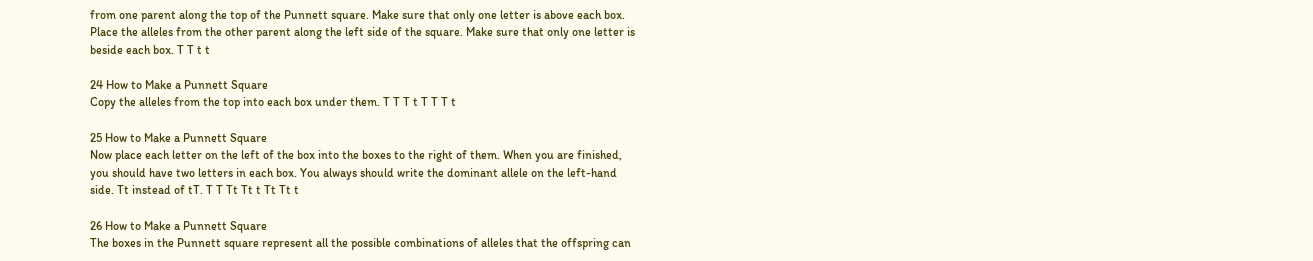from one parent along the top of the Punnett square. Make sure that only one letter is above each box. Place the alleles from the other parent along the left side of the square. Make sure that only one letter is beside each box. T T t t

24 How to Make a Punnett Square
Copy the alleles from the top into each box under them. T T T t T T T t

25 How to Make a Punnett Square
Now place each letter on the left of the box into the boxes to the right of them. When you are finished, you should have two letters in each box. You always should write the dominant allele on the left-hand side. Tt instead of tT. T T Tt Tt t Tt Tt t

26 How to Make a Punnett Square
The boxes in the Punnett square represent all the possible combinations of alleles that the offspring can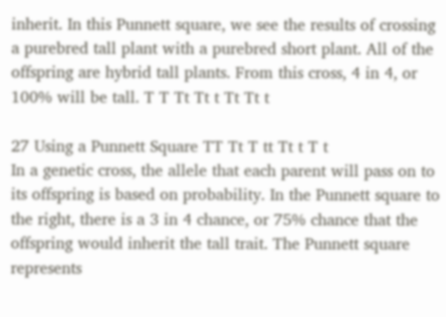inherit. In this Punnett square, we see the results of crossing a purebred tall plant with a purebred short plant. All of the offspring are hybrid tall plants. From this cross, 4 in 4, or 100% will be tall. T T Tt Tt t Tt Tt t

27 Using a Punnett Square TT Tt T tt Tt t T t
In a genetic cross, the allele that each parent will pass on to its offspring is based on probability. In the Punnett square to the right, there is a 3 in 4 chance, or 75% chance that the offspring would inherit the tall trait. The Punnett square represents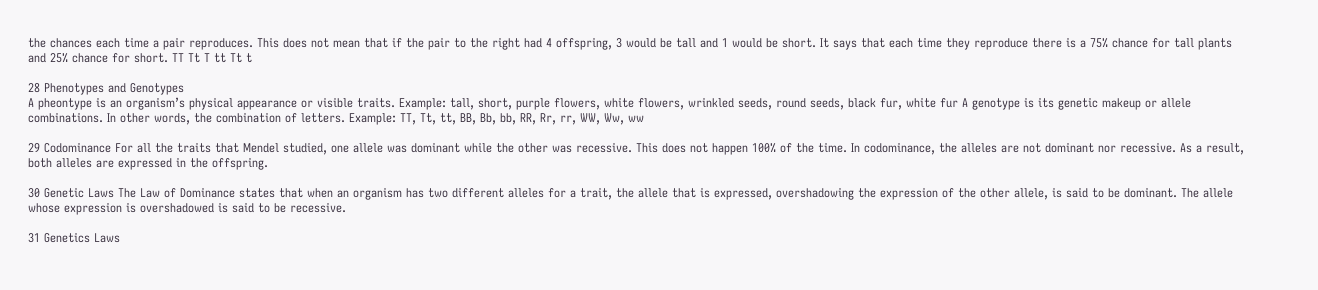the chances each time a pair reproduces. This does not mean that if the pair to the right had 4 offspring, 3 would be tall and 1 would be short. It says that each time they reproduce there is a 75% chance for tall plants and 25% chance for short. TT Tt T tt Tt t

28 Phenotypes and Genotypes
A pheontype is an organism’s physical appearance or visible traits. Example: tall, short, purple flowers, white flowers, wrinkled seeds, round seeds, black fur, white fur A genotype is its genetic makeup or allele combinations. In other words, the combination of letters. Example: TT, Tt, tt, BB, Bb, bb, RR, Rr, rr, WW, Ww, ww

29 Codominance For all the traits that Mendel studied, one allele was dominant while the other was recessive. This does not happen 100% of the time. In codominance, the alleles are not dominant nor recessive. As a result, both alleles are expressed in the offspring.

30 Genetic Laws The Law of Dominance states that when an organism has two different alleles for a trait, the allele that is expressed, overshadowing the expression of the other allele, is said to be dominant. The allele whose expression is overshadowed is said to be recessive.

31 Genetics Laws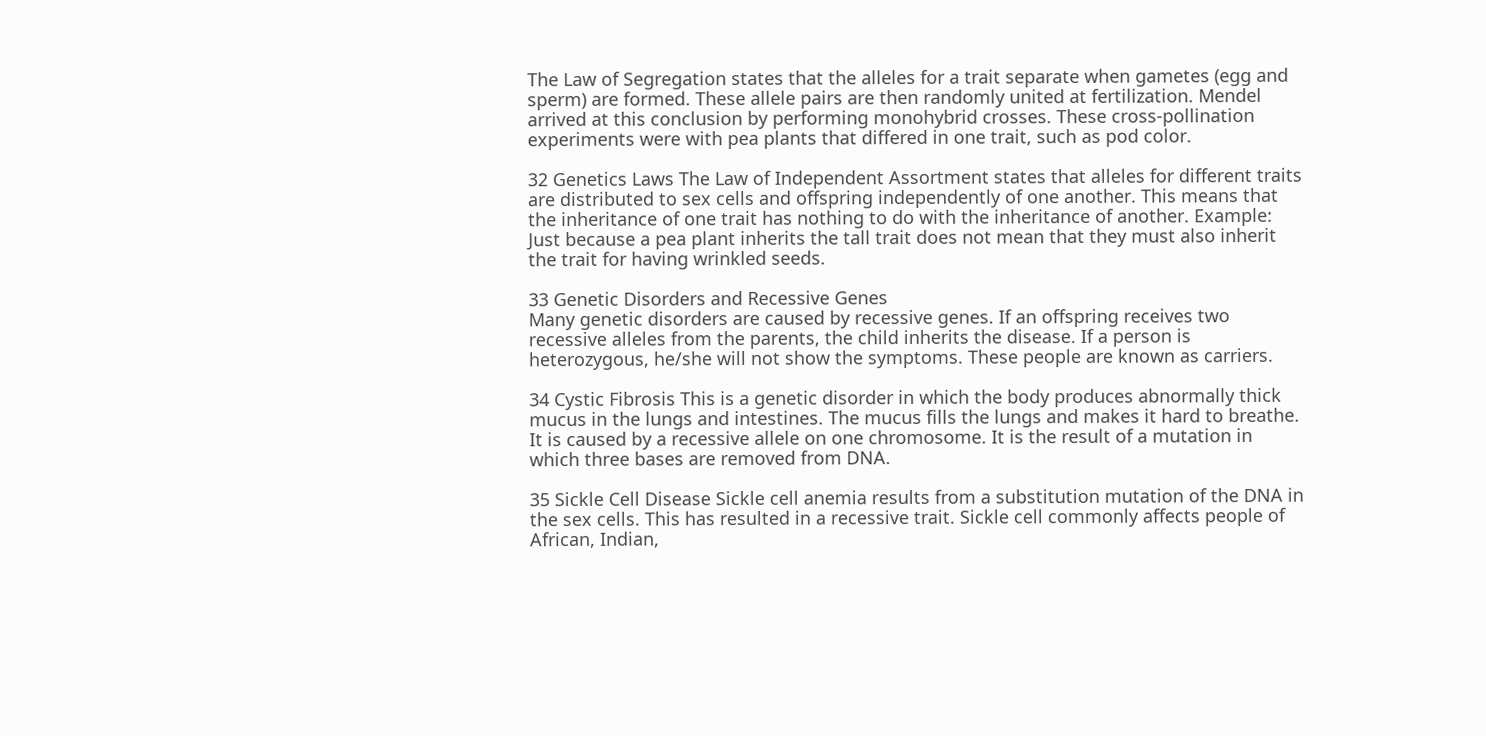The Law of Segregation states that the alleles for a trait separate when gametes (egg and sperm) are formed. These allele pairs are then randomly united at fertilization. Mendel arrived at this conclusion by performing monohybrid crosses. These cross-pollination experiments were with pea plants that differed in one trait, such as pod color.

32 Genetics Laws The Law of Independent Assortment states that alleles for different traits are distributed to sex cells and offspring independently of one another. This means that the inheritance of one trait has nothing to do with the inheritance of another. Example: Just because a pea plant inherits the tall trait does not mean that they must also inherit the trait for having wrinkled seeds.

33 Genetic Disorders and Recessive Genes
Many genetic disorders are caused by recessive genes. If an offspring receives two recessive alleles from the parents, the child inherits the disease. If a person is heterozygous, he/she will not show the symptoms. These people are known as carriers.

34 Cystic Fibrosis This is a genetic disorder in which the body produces abnormally thick mucus in the lungs and intestines. The mucus fills the lungs and makes it hard to breathe. It is caused by a recessive allele on one chromosome. It is the result of a mutation in which three bases are removed from DNA.

35 Sickle Cell Disease Sickle cell anemia results from a substitution mutation of the DNA in the sex cells. This has resulted in a recessive trait. Sickle cell commonly affects people of African, Indian,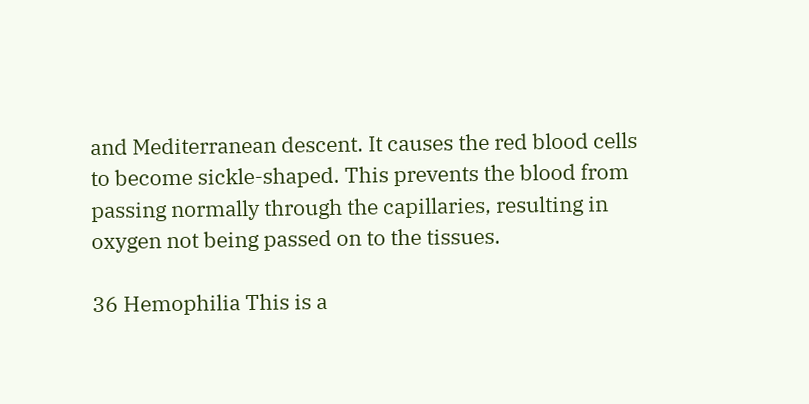and Mediterranean descent. It causes the red blood cells to become sickle-shaped. This prevents the blood from passing normally through the capillaries, resulting in oxygen not being passed on to the tissues.

36 Hemophilia This is a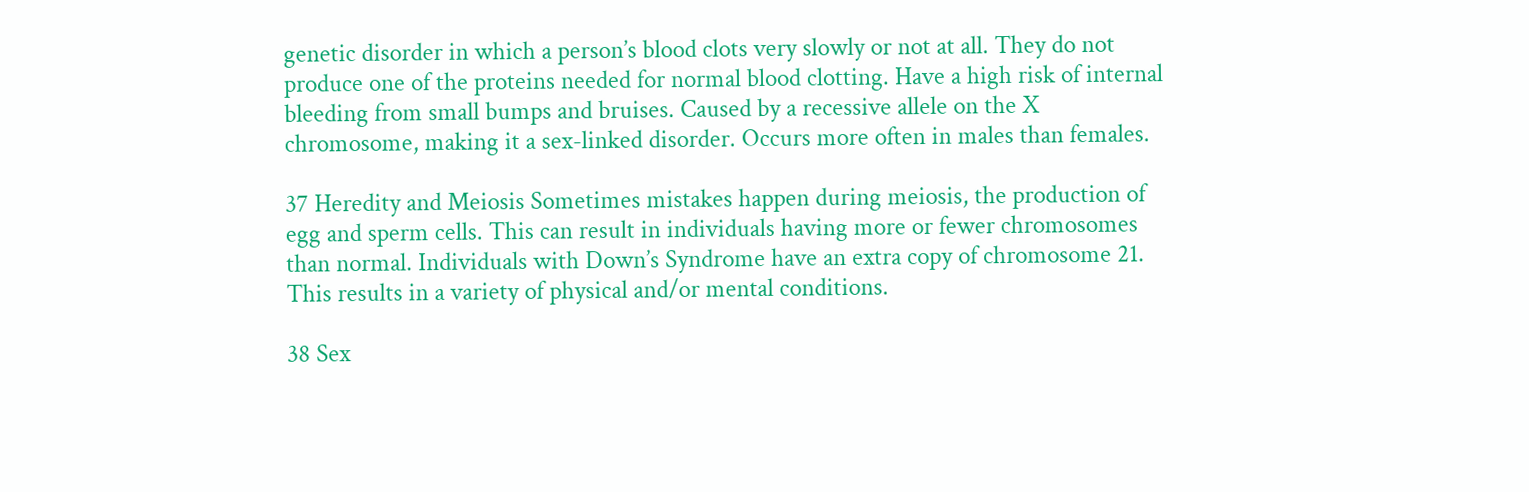genetic disorder in which a person’s blood clots very slowly or not at all. They do not produce one of the proteins needed for normal blood clotting. Have a high risk of internal bleeding from small bumps and bruises. Caused by a recessive allele on the X chromosome, making it a sex-linked disorder. Occurs more often in males than females.

37 Heredity and Meiosis Sometimes mistakes happen during meiosis, the production of egg and sperm cells. This can result in individuals having more or fewer chromosomes than normal. Individuals with Down’s Syndrome have an extra copy of chromosome 21. This results in a variety of physical and/or mental conditions.

38 Sex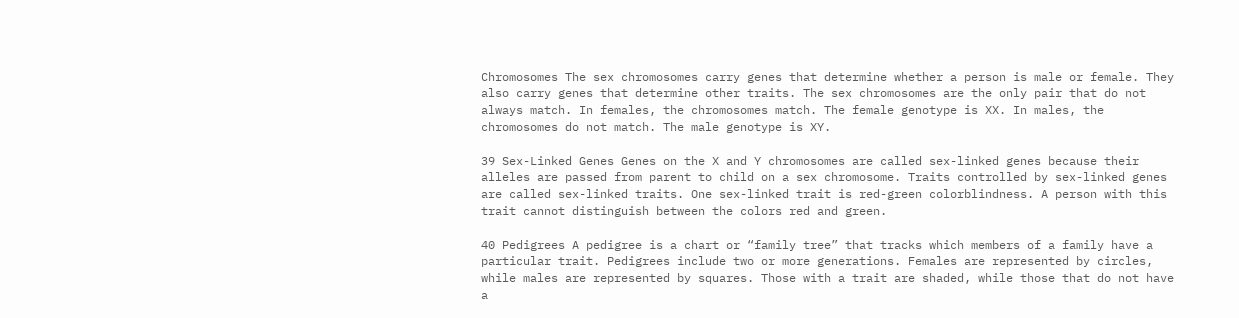Chromosomes The sex chromosomes carry genes that determine whether a person is male or female. They also carry genes that determine other traits. The sex chromosomes are the only pair that do not always match. In females, the chromosomes match. The female genotype is XX. In males, the chromosomes do not match. The male genotype is XY.

39 Sex-Linked Genes Genes on the X and Y chromosomes are called sex-linked genes because their alleles are passed from parent to child on a sex chromosome. Traits controlled by sex-linked genes are called sex-linked traits. One sex-linked trait is red-green colorblindness. A person with this trait cannot distinguish between the colors red and green.

40 Pedigrees A pedigree is a chart or “family tree” that tracks which members of a family have a particular trait. Pedigrees include two or more generations. Females are represented by circles, while males are represented by squares. Those with a trait are shaded, while those that do not have a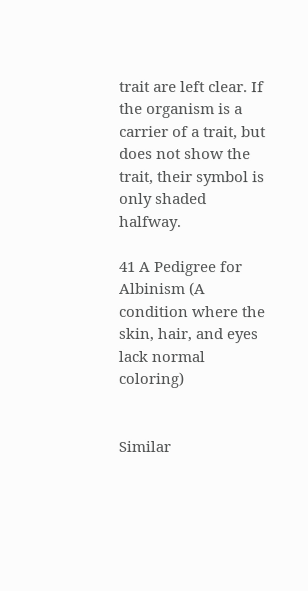trait are left clear. If the organism is a carrier of a trait, but does not show the trait, their symbol is only shaded halfway.

41 A Pedigree for Albinism (A condition where the skin, hair, and eyes lack normal coloring)


Similar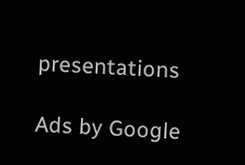presentations

Ads by Google